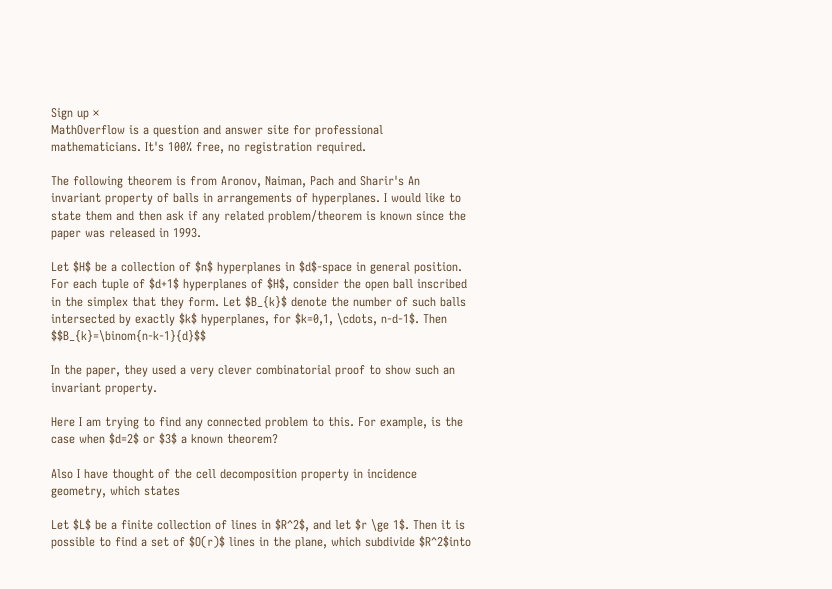Sign up ×
MathOverflow is a question and answer site for professional mathematicians. It's 100% free, no registration required.

The following theorem is from Aronov, Naiman, Pach and Sharir's An invariant property of balls in arrangements of hyperplanes. I would like to state them and then ask if any related problem/theorem is known since the paper was released in 1993.

Let $H$ be a collection of $n$ hyperplanes in $d$-space in general position. For each tuple of $d+1$ hyperplanes of $H$, consider the open ball inscribed in the simplex that they form. Let $B_{k}$ denote the number of such balls intersected by exactly $k$ hyperplanes, for $k=0,1, \cdots, n-d-1$. Then $$B_{k}=\binom{n-k-1}{d}$$

In the paper, they used a very clever combinatorial proof to show such an invariant property.

Here I am trying to find any connected problem to this. For example, is the case when $d=2$ or $3$ a known theorem?

Also I have thought of the cell decomposition property in incidence geometry, which states

Let $L$ be a finite collection of lines in $R^2$, and let $r \ge 1$. Then it is possible to find a set of $O(r)$ lines in the plane, which subdivide $R^2$into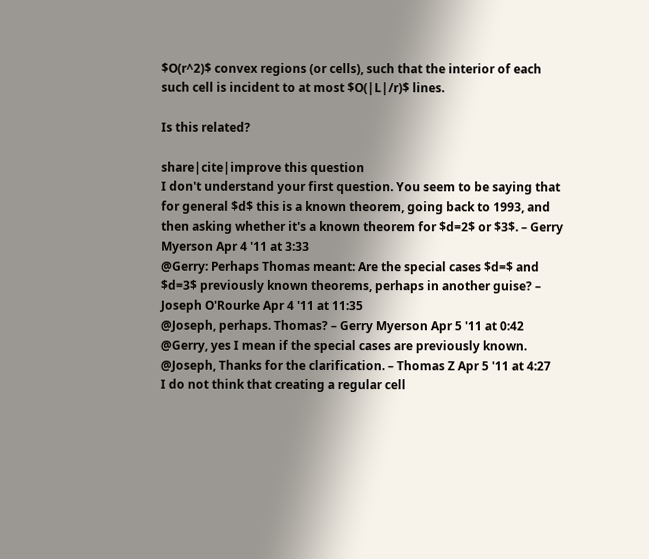$O(r^2)$ convex regions (or cells), such that the interior of each such cell is incident to at most $O(|L|/r)$ lines.

Is this related?

share|cite|improve this question
I don't understand your first question. You seem to be saying that for general $d$ this is a known theorem, going back to 1993, and then asking whether it's a known theorem for $d=2$ or $3$. – Gerry Myerson Apr 4 '11 at 3:33
@Gerry: Perhaps Thomas meant: Are the special cases $d=$ and $d=3$ previously known theorems, perhaps in another guise? – Joseph O'Rourke Apr 4 '11 at 11:35
@Joseph, perhaps. Thomas? – Gerry Myerson Apr 5 '11 at 0:42
@Gerry, yes I mean if the special cases are previously known. @Joseph, Thanks for the clarification. – Thomas Z Apr 5 '11 at 4:27
I do not think that creating a regular cell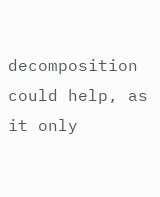decomposition could help, as it only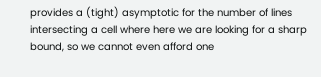provides a (tight) asymptotic for the number of lines intersecting a cell where here we are looking for a sharp bound, so we cannot even afford one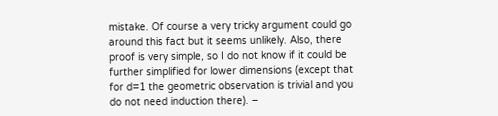mistake. Of course a very tricky argument could go around this fact but it seems unlikely. Also, there proof is very simple, so I do not know if it could be further simplified for lower dimensions (except that for d=1 the geometric observation is trivial and you do not need induction there). –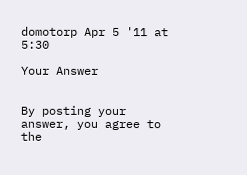domotorp Apr 5 '11 at 5:30

Your Answer


By posting your answer, you agree to the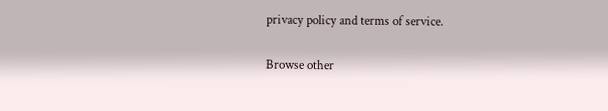privacy policy and terms of service.

Browse other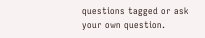questions tagged or ask your own question.